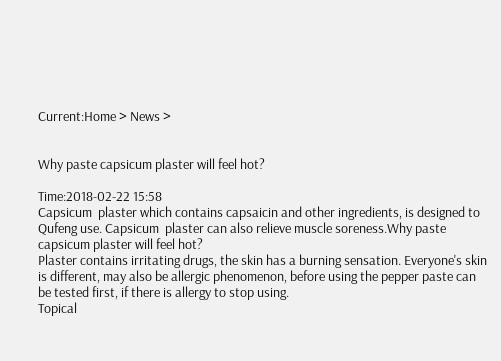Current:Home > News >


Why paste capsicum plaster will feel hot?

Time:2018-02-22 15:58
Capsicum  plaster which contains capsaicin and other ingredients, is designed to Qufeng use. Capsicum  plaster can also relieve muscle soreness.Why paste capsicum plaster will feel hot?
Plaster contains irritating drugs, the skin has a burning sensation. Everyone's skin is different, may also be allergic phenomenon, before using the pepper paste can be tested first, if there is allergy to stop using.
Topical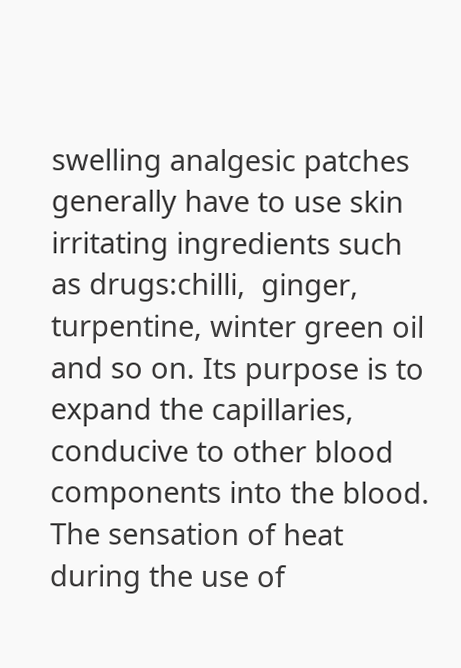swelling analgesic patches generally have to use skin irritating ingredients such as drugs:chilli,  ginger, turpentine, winter green oil and so on. Its purpose is to expand the capillaries, conducive to other blood components into the blood. The sensation of heat during the use of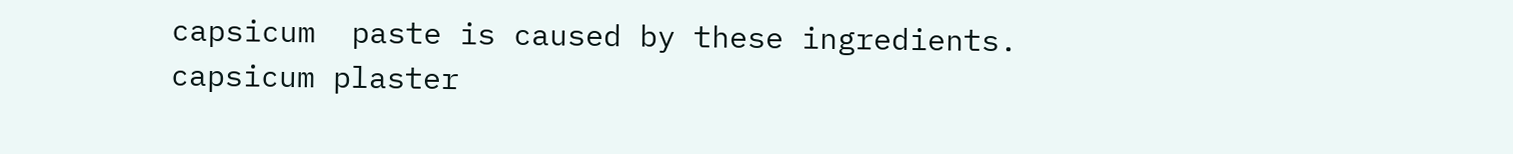capsicum  paste is caused by these ingredients.
capsicum plaster